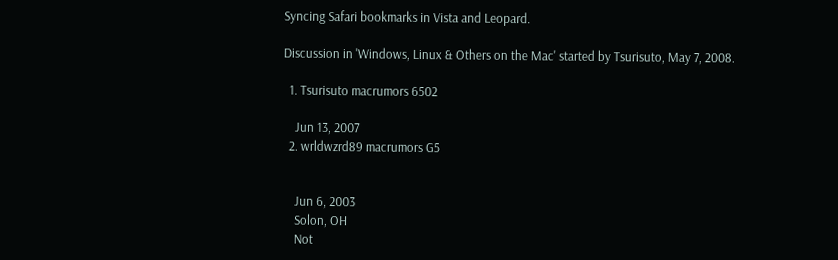Syncing Safari bookmarks in Vista and Leopard.

Discussion in 'Windows, Linux & Others on the Mac' started by Tsurisuto, May 7, 2008.

  1. Tsurisuto macrumors 6502

    Jun 13, 2007
  2. wrldwzrd89 macrumors G5


    Jun 6, 2003
    Solon, OH
    Not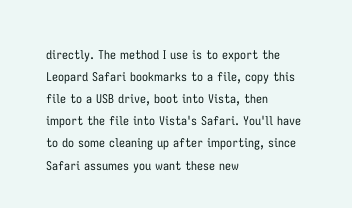directly. The method I use is to export the Leopard Safari bookmarks to a file, copy this file to a USB drive, boot into Vista, then import the file into Vista's Safari. You'll have to do some cleaning up after importing, since Safari assumes you want these new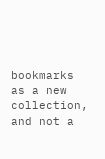bookmarks as a new collection, and not a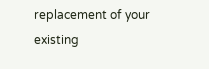replacement of your existing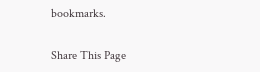bookmarks.

Share This Page